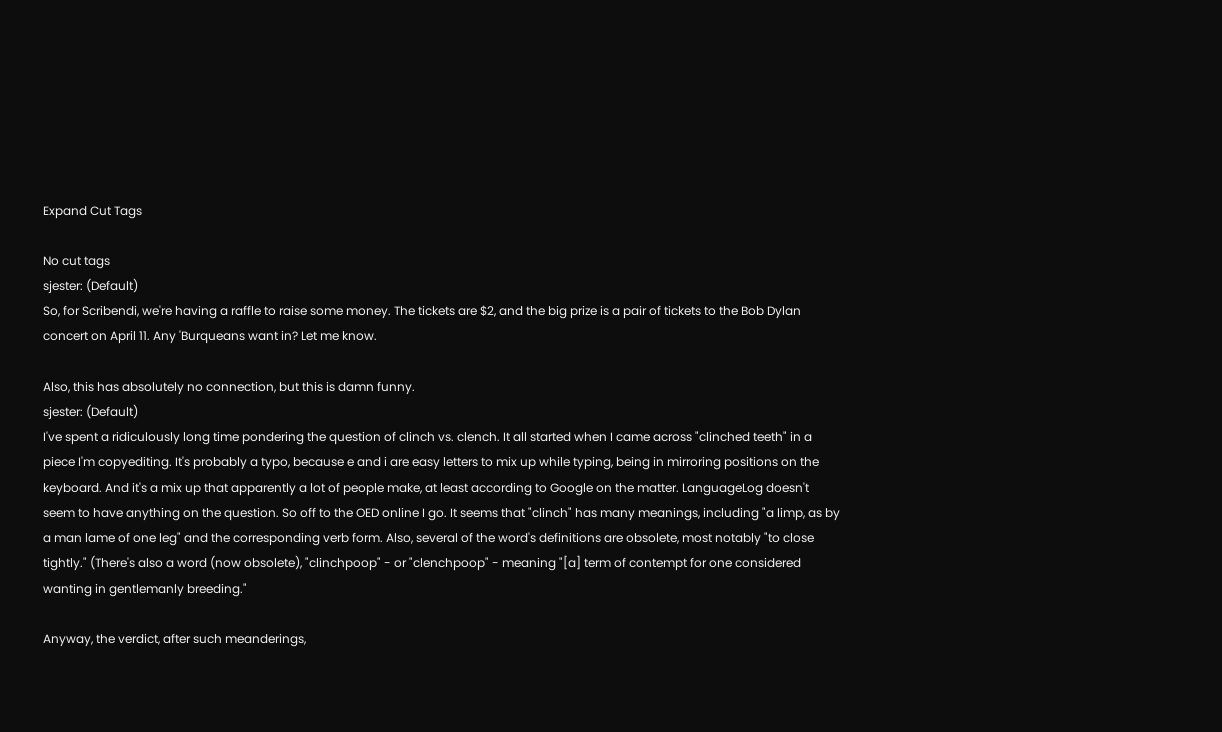Expand Cut Tags

No cut tags
sjester: (Default)
So, for Scribendi, we're having a raffle to raise some money. The tickets are $2, and the big prize is a pair of tickets to the Bob Dylan concert on April 11. Any 'Burqueans want in? Let me know.

Also, this has absolutely no connection, but this is damn funny.
sjester: (Default)
I've spent a ridiculously long time pondering the question of clinch vs. clench. It all started when I came across "clinched teeth" in a piece I'm copyediting. It's probably a typo, because e and i are easy letters to mix up while typing, being in mirroring positions on the keyboard. And it's a mix up that apparently a lot of people make, at least according to Google on the matter. LanguageLog doesn't seem to have anything on the question. So off to the OED online I go. It seems that "clinch" has many meanings, including "a limp, as by a man lame of one leg" and the corresponding verb form. Also, several of the word's definitions are obsolete, most notably "to close tightly." (There's also a word (now obsolete), "clinchpoop" - or "clenchpoop" - meaning "[a] term of contempt for one considered wanting in gentlemanly breeding."

Anyway, the verdict, after such meanderings,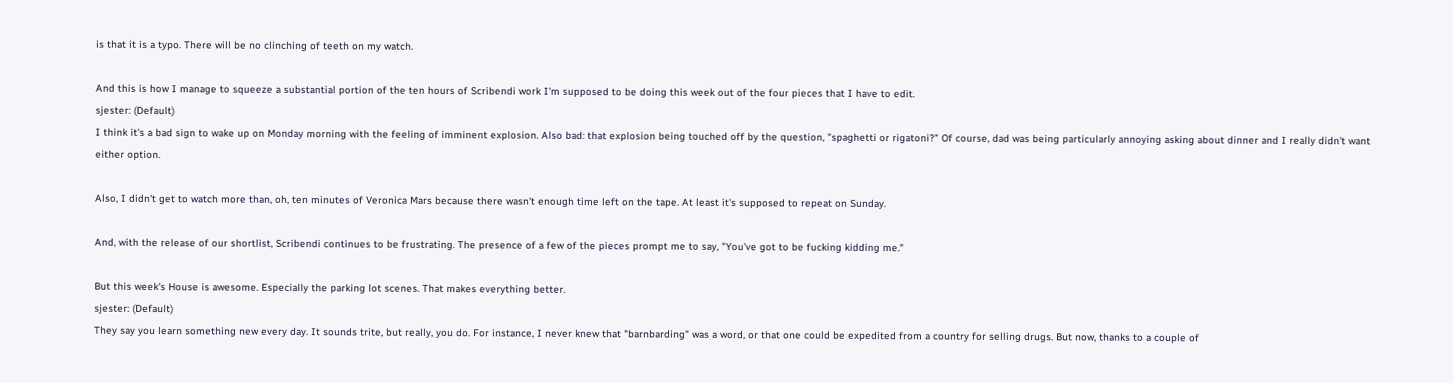is that it is a typo. There will be no clinching of teeth on my watch.

And this is how I manage to squeeze a substantial portion of the ten hours of Scribendi work I'm supposed to be doing this week out of the four pieces that I have to edit.
sjester: (Default)
I think it's a bad sign to wake up on Monday morning with the feeling of imminent explosion. Also bad: that explosion being touched off by the question, "spaghetti or rigatoni?" Of course, dad was being particularly annoying asking about dinner and I really didn't want either option.

Also, I didn't get to watch more than, oh, ten minutes of Veronica Mars because there wasn't enough time left on the tape. At least it's supposed to repeat on Sunday.

And, with the release of our shortlist, Scribendi continues to be frustrating. The presence of a few of the pieces prompt me to say, "You've got to be fucking kidding me."

But this week's House is awesome. Especially the parking lot scenes. That makes everything better.
sjester: (Default)
They say you learn something new every day. It sounds trite, but really, you do. For instance, I never knew that "barnbarding" was a word, or that one could be expedited from a country for selling drugs. But now, thanks to a couple of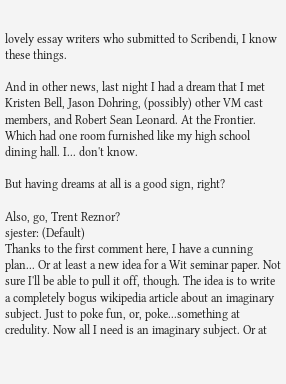lovely essay writers who submitted to Scribendi, I know these things.

And in other news, last night I had a dream that I met Kristen Bell, Jason Dohring, (possibly) other VM cast members, and Robert Sean Leonard. At the Frontier. Which had one room furnished like my high school dining hall. I... don't know.

But having dreams at all is a good sign, right?

Also, go, Trent Reznor?
sjester: (Default)
Thanks to the first comment here, I have a cunning plan... Or at least a new idea for a Wit seminar paper. Not sure I'll be able to pull it off, though. The idea is to write a completely bogus wikipedia article about an imaginary subject. Just to poke fun, or, poke...something at credulity. Now all I need is an imaginary subject. Or at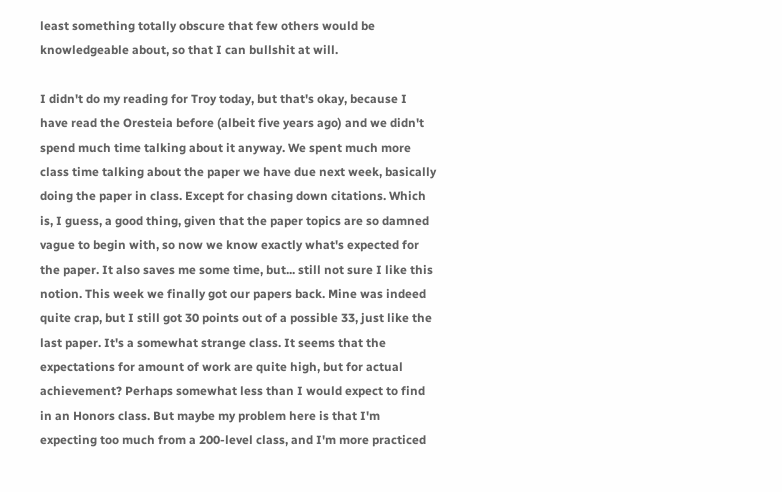least something totally obscure that few others would be knowledgeable about, so that I can bullshit at will.

I didn't do my reading for Troy today, but that's okay, because I have read the Oresteia before (albeit five years ago) and we didn't spend much time talking about it anyway. We spent much more class time talking about the paper we have due next week, basically doing the paper in class. Except for chasing down citations. Which is, I guess, a good thing, given that the paper topics are so damned vague to begin with, so now we know exactly what's expected for the paper. It also saves me some time, but... still not sure I like this notion. This week we finally got our papers back. Mine was indeed quite crap, but I still got 30 points out of a possible 33, just like the last paper. It's a somewhat strange class. It seems that the expectations for amount of work are quite high, but for actual achievement? Perhaps somewhat less than I would expect to find in an Honors class. But maybe my problem here is that I'm expecting too much from a 200-level class, and I'm more practiced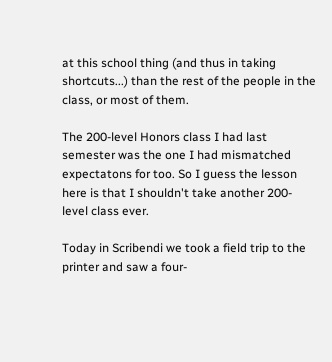at this school thing (and thus in taking shortcuts...) than the rest of the people in the class, or most of them.

The 200-level Honors class I had last semester was the one I had mismatched expectatons for too. So I guess the lesson here is that I shouldn't take another 200-level class ever.

Today in Scribendi we took a field trip to the printer and saw a four-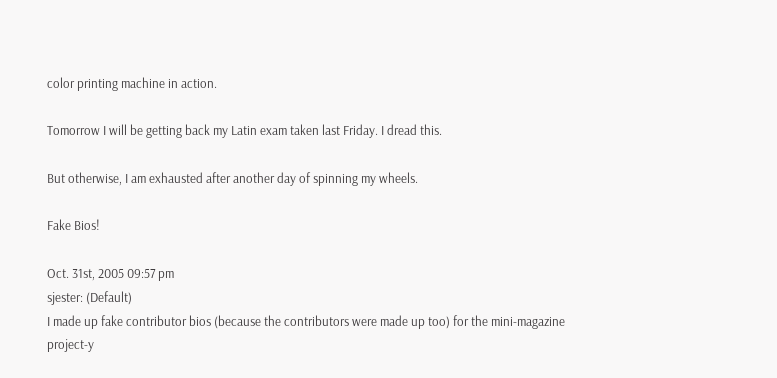color printing machine in action.

Tomorrow I will be getting back my Latin exam taken last Friday. I dread this.

But otherwise, I am exhausted after another day of spinning my wheels.

Fake Bios!

Oct. 31st, 2005 09:57 pm
sjester: (Default)
I made up fake contributor bios (because the contributors were made up too) for the mini-magazine project-y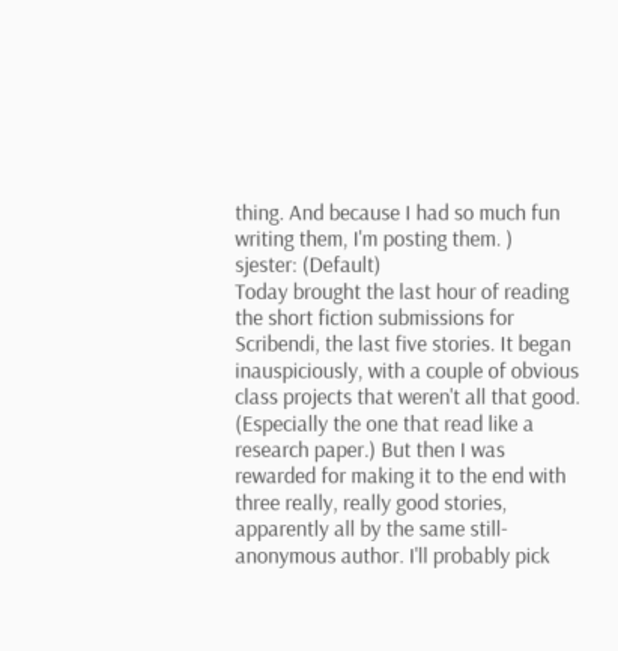thing. And because I had so much fun writing them, I'm posting them. )
sjester: (Default)
Today brought the last hour of reading the short fiction submissions for Scribendi, the last five stories. It began inauspiciously, with a couple of obvious class projects that weren't all that good. (Especially the one that read like a research paper.) But then I was rewarded for making it to the end with three really, really good stories, apparently all by the same still-anonymous author. I'll probably pick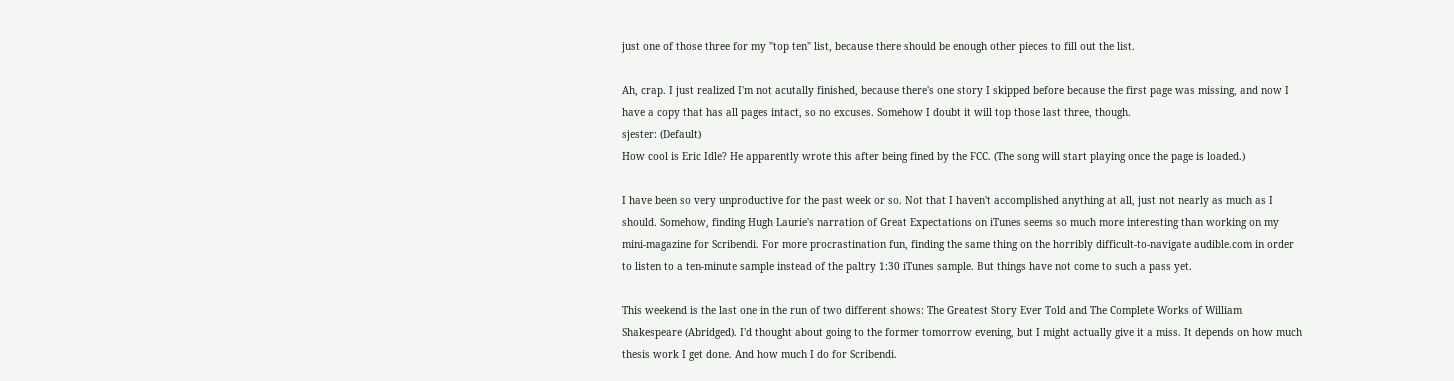just one of those three for my "top ten" list, because there should be enough other pieces to fill out the list.

Ah, crap. I just realized I'm not acutally finished, because there's one story I skipped before because the first page was missing, and now I have a copy that has all pages intact, so no excuses. Somehow I doubt it will top those last three, though.
sjester: (Default)
How cool is Eric Idle? He apparently wrote this after being fined by the FCC. (The song will start playing once the page is loaded.)

I have been so very unproductive for the past week or so. Not that I haven't accomplished anything at all, just not nearly as much as I should. Somehow, finding Hugh Laurie's narration of Great Expectations on iTunes seems so much more interesting than working on my mini-magazine for Scribendi. For more procrastination fun, finding the same thing on the horribly difficult-to-navigate audible.com in order to listen to a ten-minute sample instead of the paltry 1:30 iTunes sample. But things have not come to such a pass yet.

This weekend is the last one in the run of two different shows: The Greatest Story Ever Told and The Complete Works of William Shakespeare (Abridged). I'd thought about going to the former tomorrow evening, but I might actually give it a miss. It depends on how much thesis work I get done. And how much I do for Scribendi.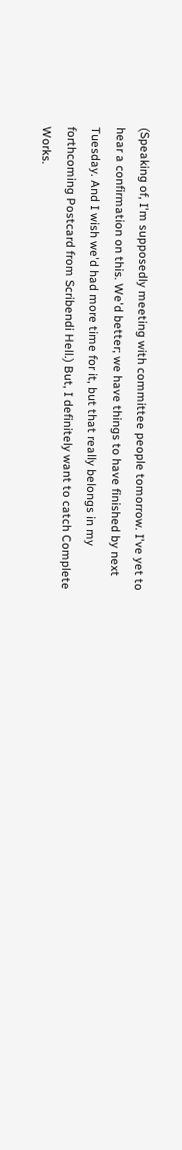(Speaking of, I'm supposedly meeting with committee people tomorrow. I've yet to hear a confirmation on this. We'd better; we have things to have finished by next Tuesday. And I wish we'd had more time for it, but that really belongs in my forthcoming Postcard from Scribendi Hell.) But, I definitely want to catch Complete Works.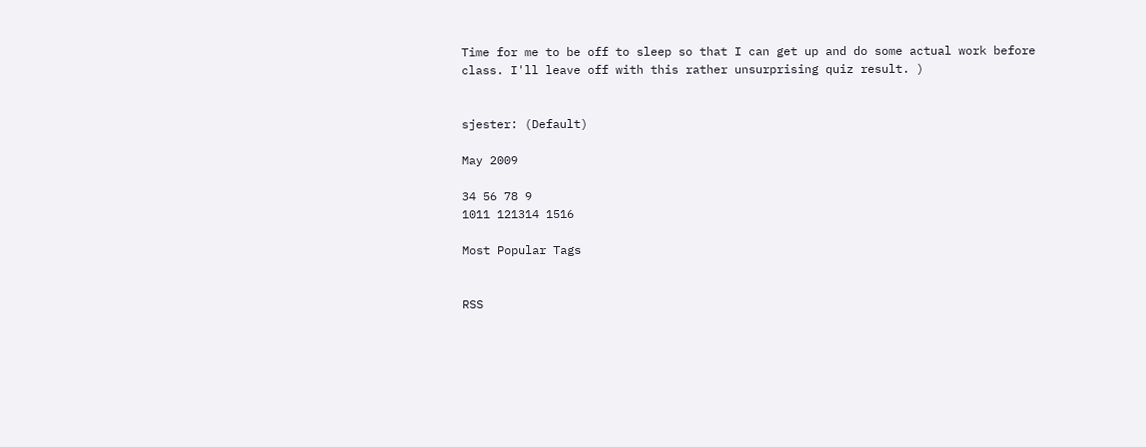Time for me to be off to sleep so that I can get up and do some actual work before class. I'll leave off with this rather unsurprising quiz result. )


sjester: (Default)

May 2009

34 56 78 9
1011 121314 1516

Most Popular Tags


RSS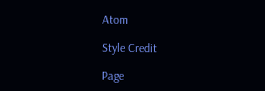Atom

Style Credit

Page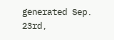generated Sep. 23rd,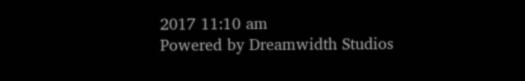2017 11:10 am
Powered by Dreamwidth Studios